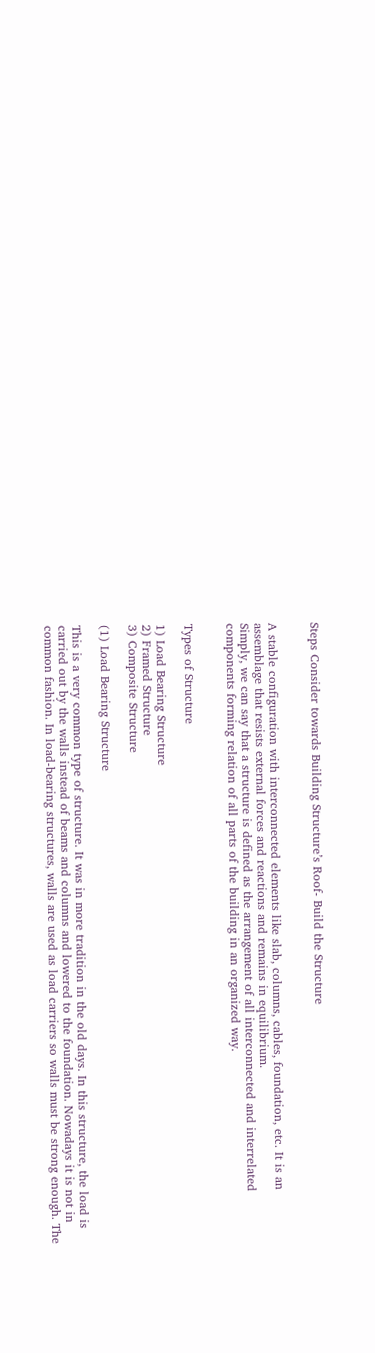Steps Consider towards Building Structure’s Roof- Build the Structure


A stable configuration with interconnected elements like slab, columns, cables, foundation, etc. It is an assemblage that resists external forces and reactions and remains in equilibrium.
Simply, we can say that a structure is defined as the arrangement of all interconnected and interrelated components forming relation of all parts of the building in an organized way.


Types of Structure

1) Load Bearing Structure
2) Framed Structure
3) Composite Structure

(1) Load Bearing Structure

This is a very common type of structure. It was in more tradition in the old days. In this structure, the load is carried out by the walls instead of beams and columns and lowered to the foundation. Nowadays it is not in common fashion. In load-bearing structures, walls are used as load carriers so walls must be strong enough. The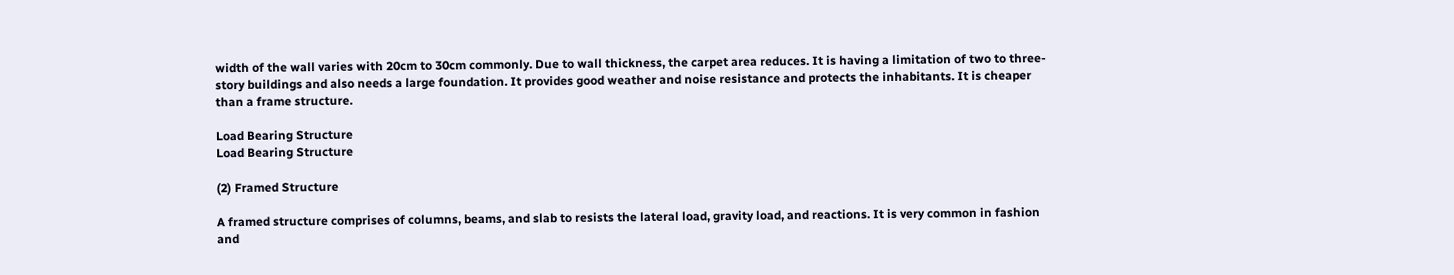width of the wall varies with 20cm to 30cm commonly. Due to wall thickness, the carpet area reduces. It is having a limitation of two to three-story buildings and also needs a large foundation. It provides good weather and noise resistance and protects the inhabitants. It is cheaper than a frame structure.

Load Bearing Structure
Load Bearing Structure

(2) Framed Structure

A framed structure comprises of columns, beams, and slab to resists the lateral load, gravity load, and reactions. It is very common in fashion and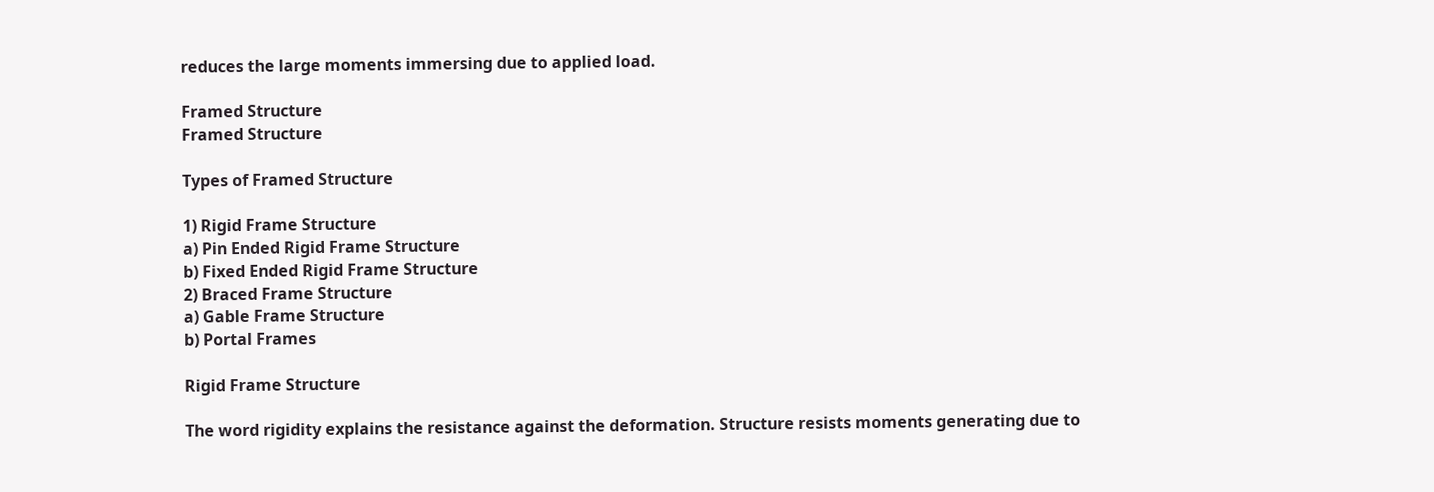reduces the large moments immersing due to applied load.

Framed Structure
Framed Structure

Types of Framed Structure

1) Rigid Frame Structure
a) Pin Ended Rigid Frame Structure
b) Fixed Ended Rigid Frame Structure
2) Braced Frame Structure
a) Gable Frame Structure
b) Portal Frames

Rigid Frame Structure

The word rigidity explains the resistance against the deformation. Structure resists moments generating due to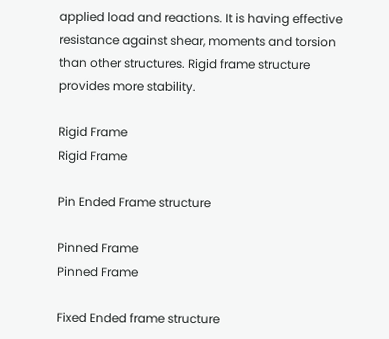applied load and reactions. It is having effective resistance against shear, moments and torsion than other structures. Rigid frame structure provides more stability.

Rigid Frame
Rigid Frame

Pin Ended Frame structure

Pinned Frame
Pinned Frame

Fixed Ended frame structure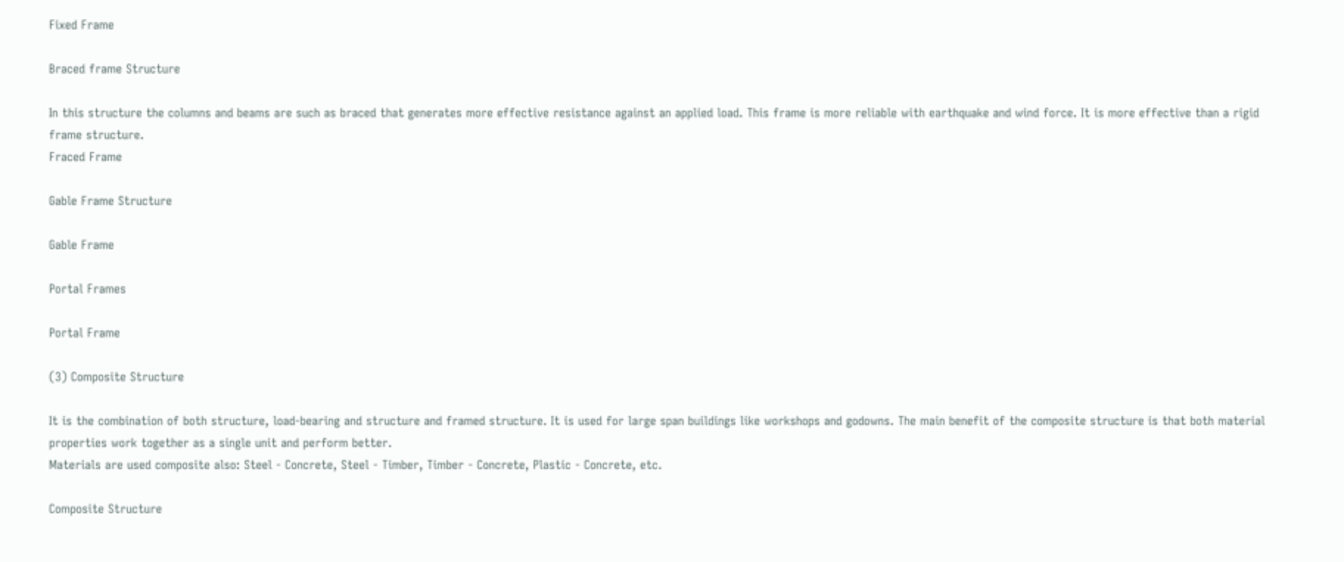Fixed Frame

Braced frame Structure

In this structure the columns and beams are such as braced that generates more effective resistance against an applied load. This frame is more reliable with earthquake and wind force. It is more effective than a rigid frame structure.
Fraced Frame

Gable Frame Structure

Gable Frame

Portal Frames

Portal Frame

(3) Composite Structure

It is the combination of both structure, load-bearing and structure and framed structure. It is used for large span buildings like workshops and godowns. The main benefit of the composite structure is that both material properties work together as a single unit and perform better.
Materials are used composite also: Steel - Concrete, Steel - Timber, Timber - Concrete, Plastic - Concrete, etc.

Composite Structure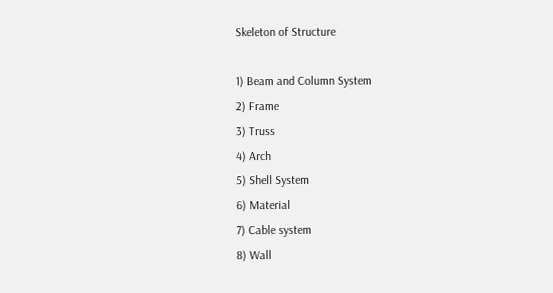Skeleton of Structure

1) Beam and Column System
2) Frame
3) Truss
4) Arch
5) Shell System
6) Material
7) Cable system
8) Wall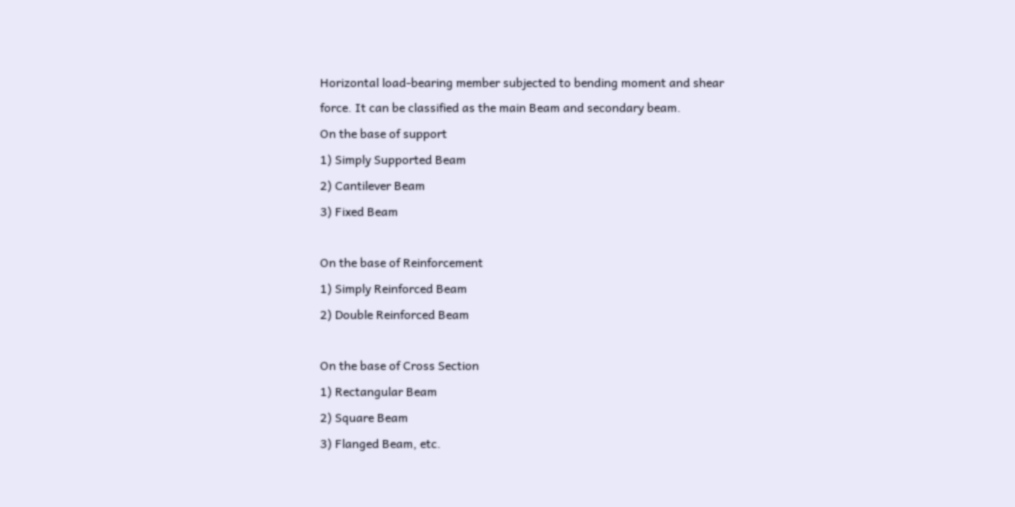Horizontal load-bearing member subjected to bending moment and shear force. It can be classified as the main Beam and secondary beam.
On the base of support
1) Simply Supported Beam
2) Cantilever Beam
3) Fixed Beam

On the base of Reinforcement
1) Simply Reinforced Beam
2) Double Reinforced Beam

On the base of Cross Section
1) Rectangular Beam
2) Square Beam
3) Flanged Beam, etc.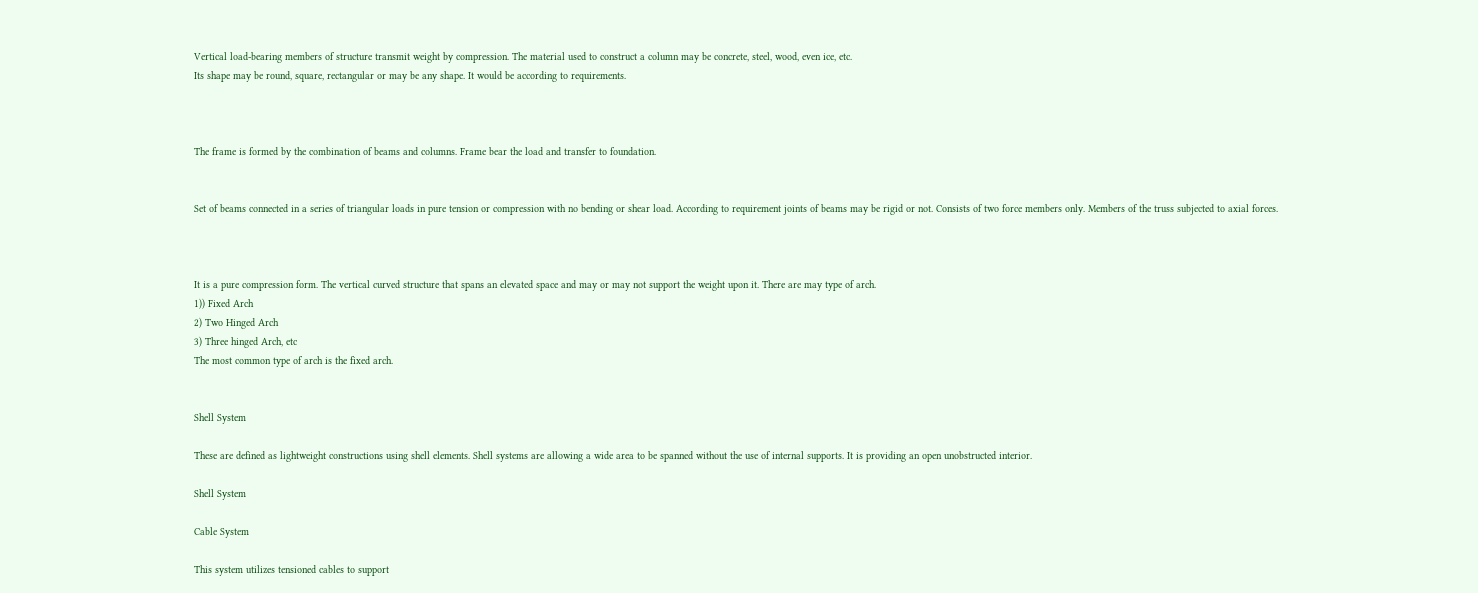Vertical load-bearing members of structure transmit weight by compression. The material used to construct a column may be concrete, steel, wood, even ice, etc.
Its shape may be round, square, rectangular or may be any shape. It would be according to requirements.



The frame is formed by the combination of beams and columns. Frame bear the load and transfer to foundation.


Set of beams connected in a series of triangular loads in pure tension or compression with no bending or shear load. According to requirement joints of beams may be rigid or not. Consists of two force members only. Members of the truss subjected to axial forces.



It is a pure compression form. The vertical curved structure that spans an elevated space and may or may not support the weight upon it. There are may type of arch.
1)) Fixed Arch
2) Two Hinged Arch
3) Three hinged Arch, etc
The most common type of arch is the fixed arch.


Shell System

These are defined as lightweight constructions using shell elements. Shell systems are allowing a wide area to be spanned without the use of internal supports. It is providing an open unobstructed interior.

Shell System

Cable System

This system utilizes tensioned cables to support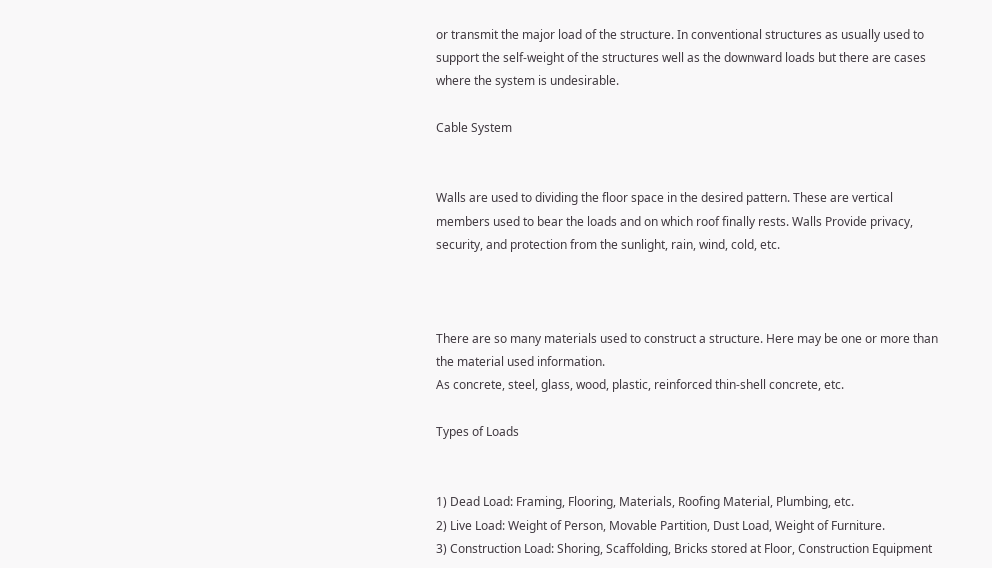or transmit the major load of the structure. In conventional structures as usually used to support the self-weight of the structures well as the downward loads but there are cases where the system is undesirable.

Cable System


Walls are used to dividing the floor space in the desired pattern. These are vertical members used to bear the loads and on which roof finally rests. Walls Provide privacy, security, and protection from the sunlight, rain, wind, cold, etc.



There are so many materials used to construct a structure. Here may be one or more than the material used information.
As concrete, steel, glass, wood, plastic, reinforced thin-shell concrete, etc.

Types of Loads


1) Dead Load: Framing, Flooring, Materials, Roofing Material, Plumbing, etc.
2) Live Load: Weight of Person, Movable Partition, Dust Load, Weight of Furniture.
3) Construction Load: Shoring, Scaffolding, Bricks stored at Floor, Construction Equipment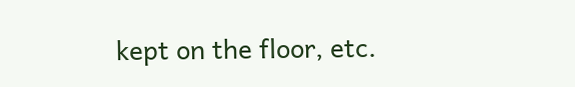kept on the floor, etc.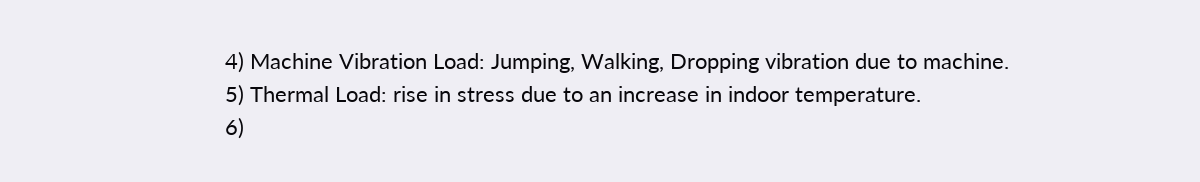4) Machine Vibration Load: Jumping, Walking, Dropping vibration due to machine.
5) Thermal Load: rise in stress due to an increase in indoor temperature.
6)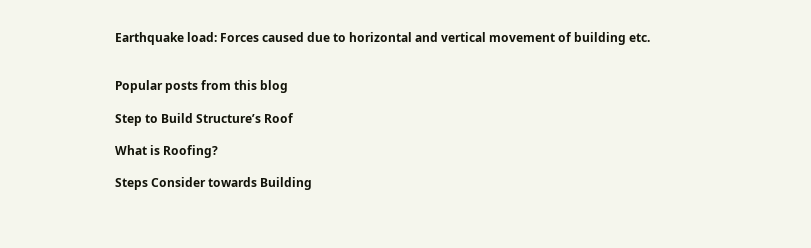Earthquake load: Forces caused due to horizontal and vertical movement of building etc.


Popular posts from this blog

Step to Build Structure’s Roof

What is Roofing?

Steps Consider towards Building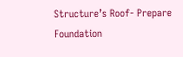Structure’s Roof- Prepare Foundation